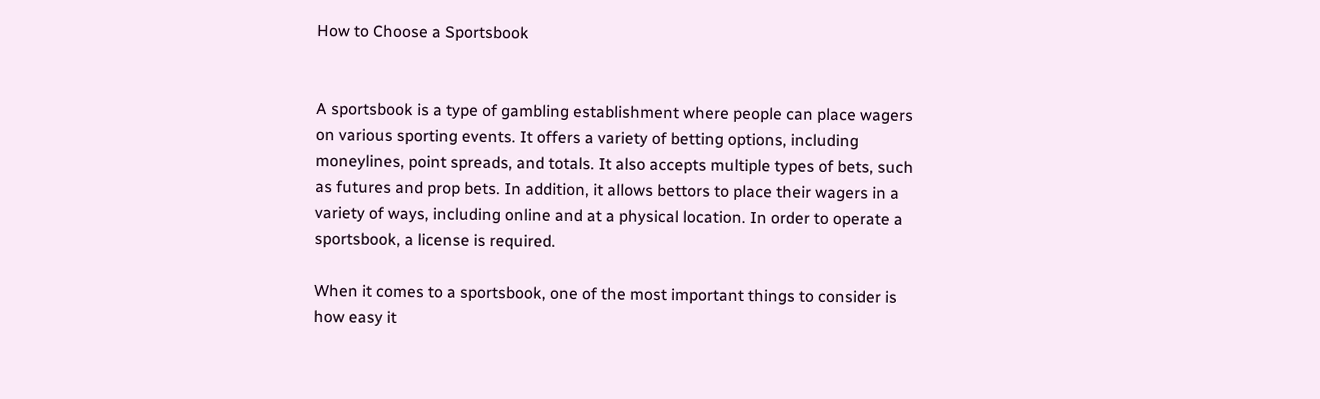How to Choose a Sportsbook


A sportsbook is a type of gambling establishment where people can place wagers on various sporting events. It offers a variety of betting options, including moneylines, point spreads, and totals. It also accepts multiple types of bets, such as futures and prop bets. In addition, it allows bettors to place their wagers in a variety of ways, including online and at a physical location. In order to operate a sportsbook, a license is required.

When it comes to a sportsbook, one of the most important things to consider is how easy it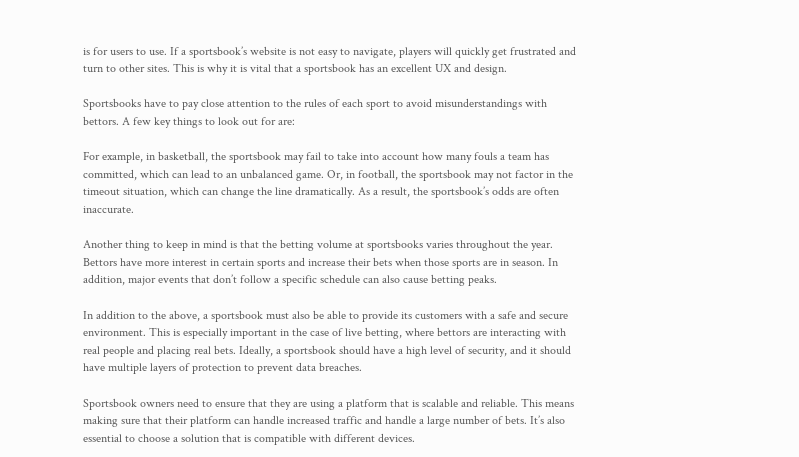is for users to use. If a sportsbook’s website is not easy to navigate, players will quickly get frustrated and turn to other sites. This is why it is vital that a sportsbook has an excellent UX and design.

Sportsbooks have to pay close attention to the rules of each sport to avoid misunderstandings with bettors. A few key things to look out for are:

For example, in basketball, the sportsbook may fail to take into account how many fouls a team has committed, which can lead to an unbalanced game. Or, in football, the sportsbook may not factor in the timeout situation, which can change the line dramatically. As a result, the sportsbook’s odds are often inaccurate.

Another thing to keep in mind is that the betting volume at sportsbooks varies throughout the year. Bettors have more interest in certain sports and increase their bets when those sports are in season. In addition, major events that don’t follow a specific schedule can also cause betting peaks.

In addition to the above, a sportsbook must also be able to provide its customers with a safe and secure environment. This is especially important in the case of live betting, where bettors are interacting with real people and placing real bets. Ideally, a sportsbook should have a high level of security, and it should have multiple layers of protection to prevent data breaches.

Sportsbook owners need to ensure that they are using a platform that is scalable and reliable. This means making sure that their platform can handle increased traffic and handle a large number of bets. It’s also essential to choose a solution that is compatible with different devices.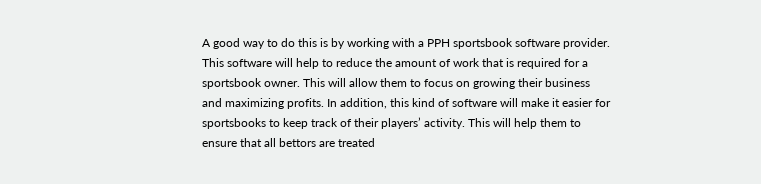A good way to do this is by working with a PPH sportsbook software provider. This software will help to reduce the amount of work that is required for a sportsbook owner. This will allow them to focus on growing their business and maximizing profits. In addition, this kind of software will make it easier for sportsbooks to keep track of their players’ activity. This will help them to ensure that all bettors are treated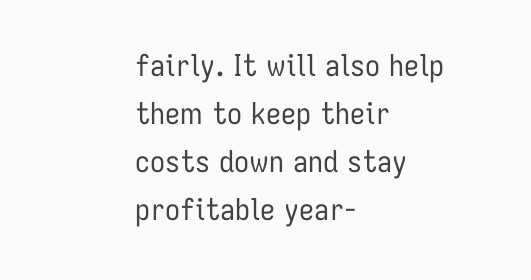fairly. It will also help them to keep their costs down and stay profitable year-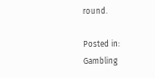round.

Posted in: Gambling